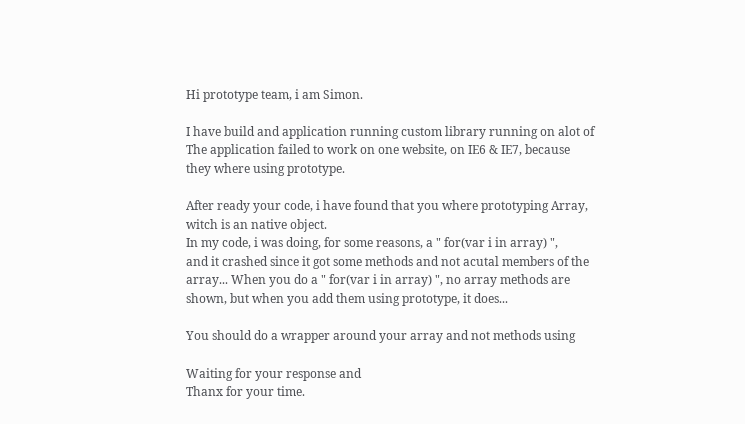Hi prototype team, i am Simon.

I have build and application running custom library running on alot of
The application failed to work on one website, on IE6 & IE7, because
they where using prototype.

After ready your code, i have found that you where prototyping Array,
witch is an native object.
In my code, i was doing, for some reasons, a " for(var i in array) ",
and it crashed since it got some methods and not acutal members of the
array... When you do a " for(var i in array) ", no array methods are
shown, but when you add them using prototype, it does...

You should do a wrapper around your array and not methods using

Waiting for your response and
Thanx for your time.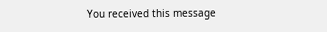You received this message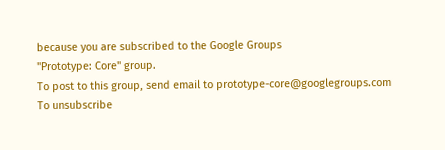because you are subscribed to the Google Groups
"Prototype: Core" group.
To post to this group, send email to prototype-core@googlegroups.com
To unsubscribe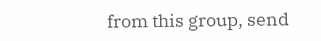from this group, send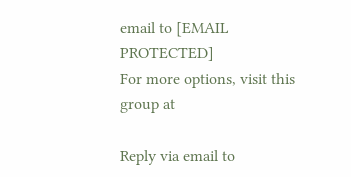email to [EMAIL PROTECTED]
For more options, visit this group at

Reply via email to